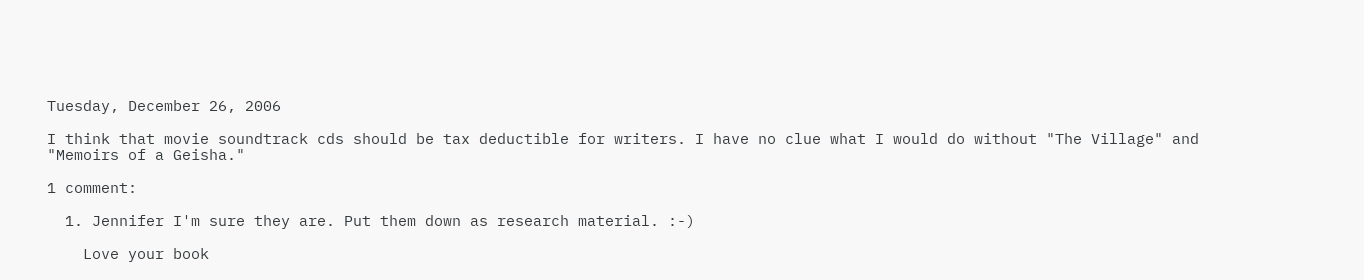Tuesday, December 26, 2006

I think that movie soundtrack cds should be tax deductible for writers. I have no clue what I would do without "The Village" and "Memoirs of a Geisha."

1 comment:

  1. Jennifer I'm sure they are. Put them down as research material. :-)

    Love your book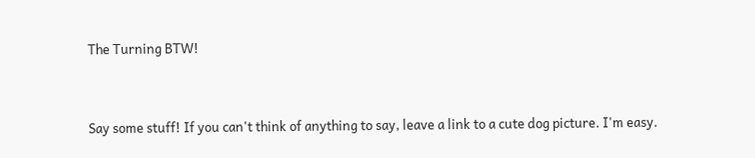The Turning BTW!


Say some stuff! If you can't think of anything to say, leave a link to a cute dog picture. I'm easy.